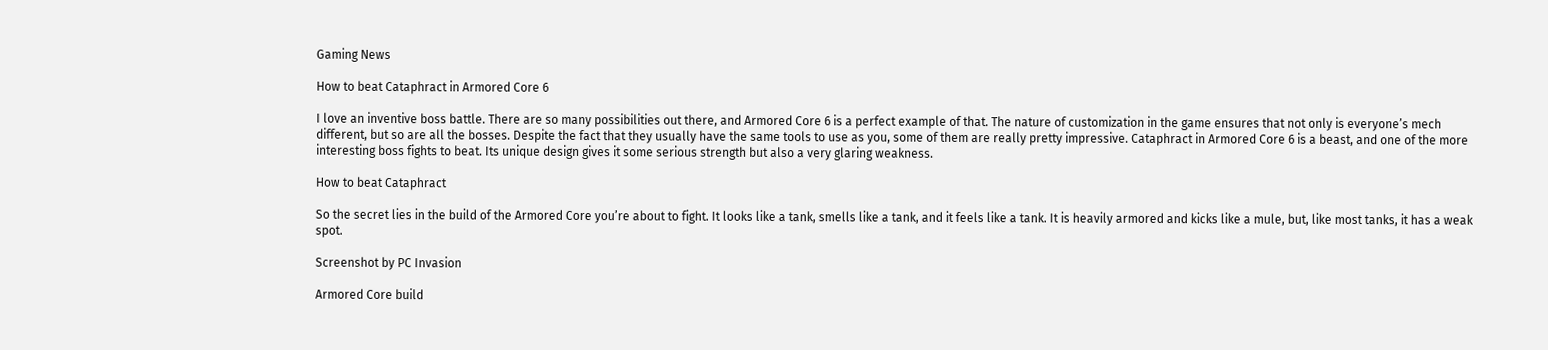Gaming News

How to beat Cataphract in Armored Core 6

I love an inventive boss battle. There are so many possibilities out there, and Armored Core 6 is a perfect example of that. The nature of customization in the game ensures that not only is everyone’s mech different, but so are all the bosses. Despite the fact that they usually have the same tools to use as you, some of them are really pretty impressive. Cataphract in Armored Core 6 is a beast, and one of the more interesting boss fights to beat. Its unique design gives it some serious strength but also a very glaring weakness.

How to beat Cataphract

So the secret lies in the build of the Armored Core you’re about to fight. It looks like a tank, smells like a tank, and it feels like a tank. It is heavily armored and kicks like a mule, but, like most tanks, it has a weak spot.

Screenshot by PC Invasion

Armored Core build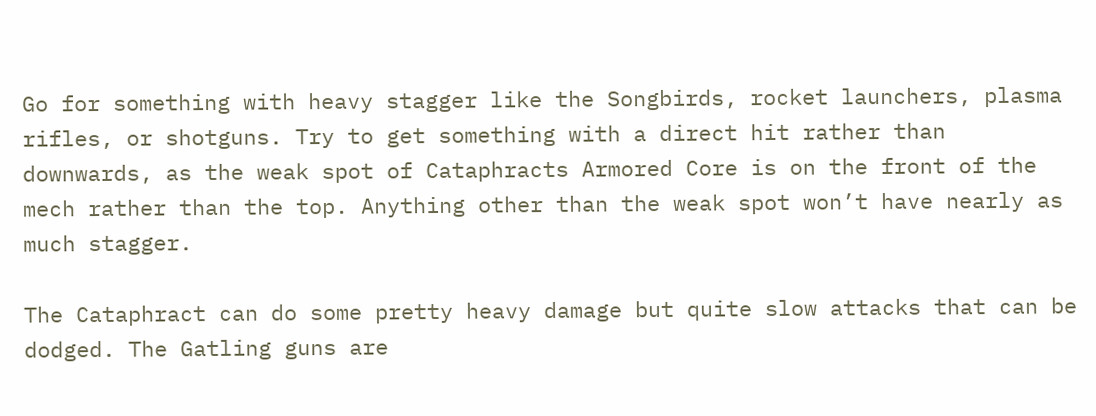Go for something with heavy stagger like the Songbirds, rocket launchers, plasma rifles, or shotguns. Try to get something with a direct hit rather than downwards, as the weak spot of Cataphracts Armored Core is on the front of the mech rather than the top. Anything other than the weak spot won’t have nearly as much stagger.

The Cataphract can do some pretty heavy damage but quite slow attacks that can be dodged. The Gatling guns are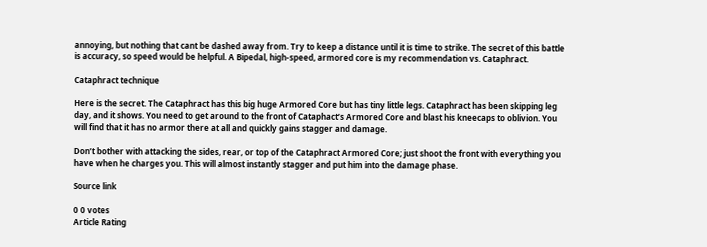annoying, but nothing that cant be dashed away from. Try to keep a distance until it is time to strike. The secret of this battle is accuracy, so speed would be helpful. A Bipedal, high-speed, armored core is my recommendation vs. Cataphract.

Cataphract technique

Here is the secret. The Cataphract has this big huge Armored Core but has tiny little legs. Cataphract has been skipping leg day, and it shows. You need to get around to the front of Cataphact’s Armored Core and blast his kneecaps to oblivion. You will find that it has no armor there at all and quickly gains stagger and damage.

Don’t bother with attacking the sides, rear, or top of the Cataphract Armored Core; just shoot the front with everything you have when he charges you. This will almost instantly stagger and put him into the damage phase.

Source link

0 0 votes
Article Rating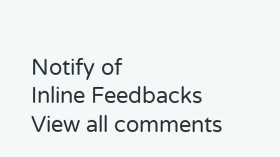Notify of
Inline Feedbacks
View all comments